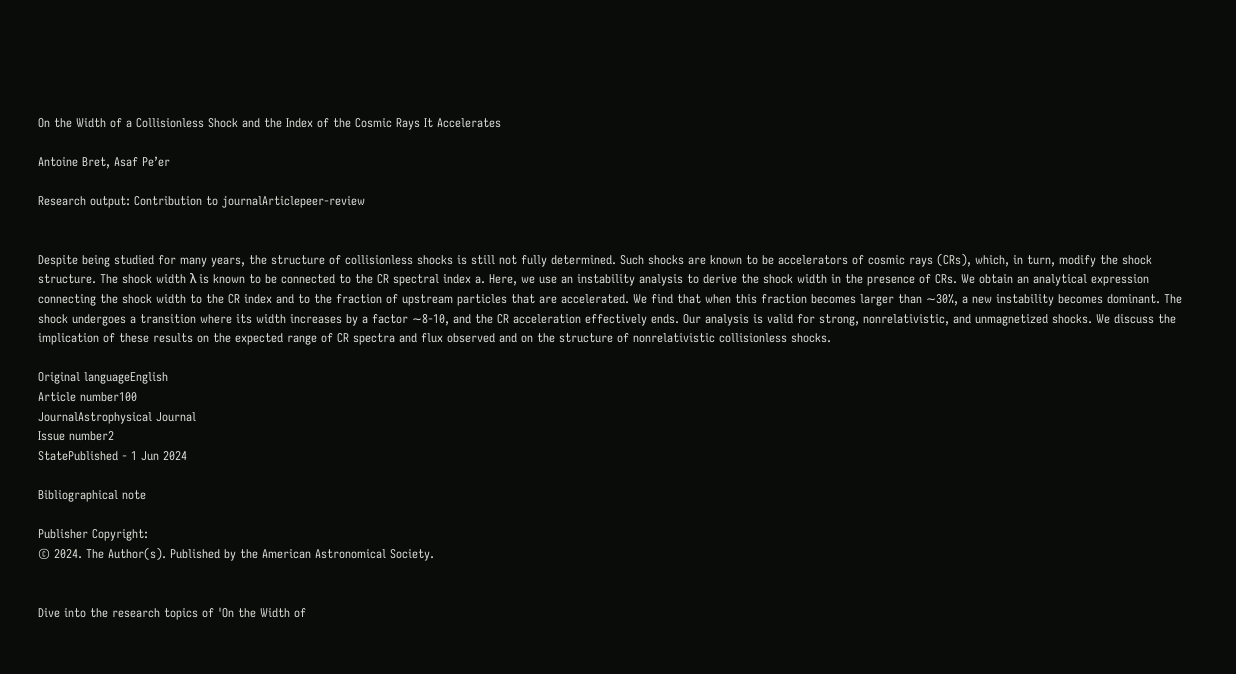On the Width of a Collisionless Shock and the Index of the Cosmic Rays It Accelerates

Antoine Bret, Asaf Pe’er

Research output: Contribution to journalArticlepeer-review


Despite being studied for many years, the structure of collisionless shocks is still not fully determined. Such shocks are known to be accelerators of cosmic rays (CRs), which, in turn, modify the shock structure. The shock width λ is known to be connected to the CR spectral index a. Here, we use an instability analysis to derive the shock width in the presence of CRs. We obtain an analytical expression connecting the shock width to the CR index and to the fraction of upstream particles that are accelerated. We find that when this fraction becomes larger than ∼30%, a new instability becomes dominant. The shock undergoes a transition where its width increases by a factor ∼8-10, and the CR acceleration effectively ends. Our analysis is valid for strong, nonrelativistic, and unmagnetized shocks. We discuss the implication of these results on the expected range of CR spectra and flux observed and on the structure of nonrelativistic collisionless shocks.

Original languageEnglish
Article number100
JournalAstrophysical Journal
Issue number2
StatePublished - 1 Jun 2024

Bibliographical note

Publisher Copyright:
© 2024. The Author(s). Published by the American Astronomical Society.


Dive into the research topics of 'On the Width of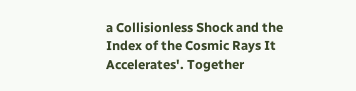a Collisionless Shock and the Index of the Cosmic Rays It Accelerates'. Together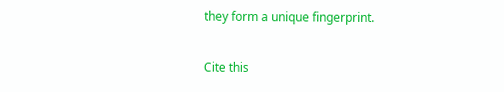they form a unique fingerprint.

Cite this